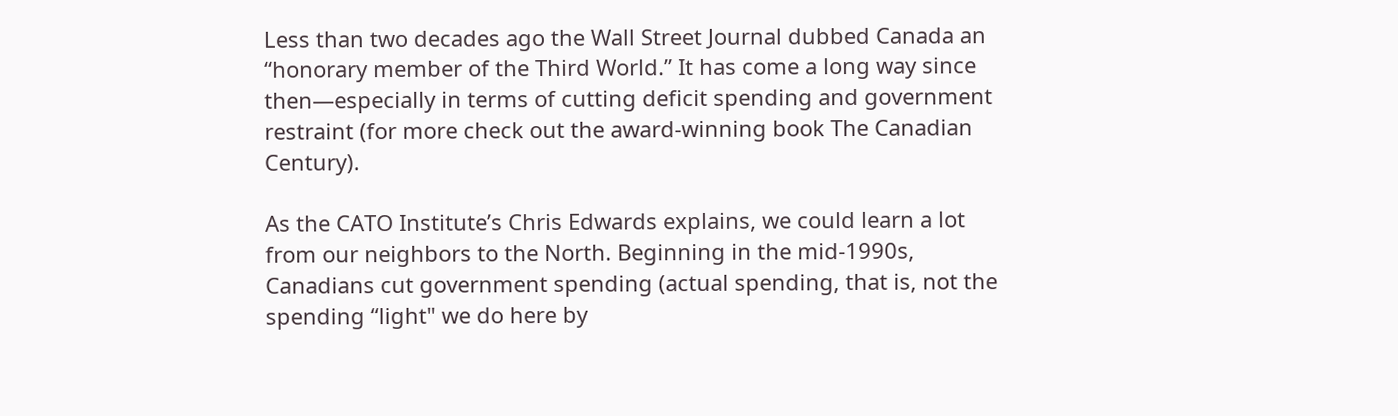Less than two decades ago the Wall Street Journal dubbed Canada an “honorary member of the Third World.” It has come a long way since then—especially in terms of cutting deficit spending and government restraint (for more check out the award-winning book The Canadian Century).

As the CATO Institute’s Chris Edwards explains, we could learn a lot from our neighbors to the North. Beginning in the mid-1990s, Canadians cut government spending (actual spending, that is, not the spending “light" we do here by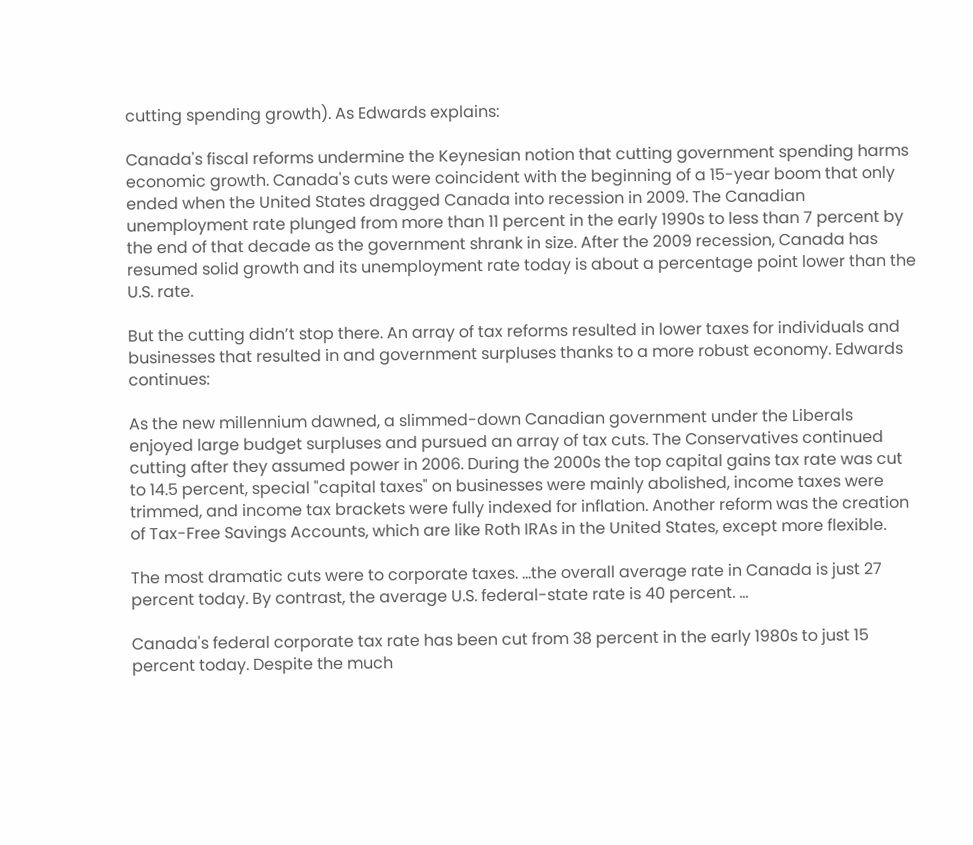cutting spending growth). As Edwards explains:

Canada's fiscal reforms undermine the Keynesian notion that cutting government spending harms economic growth. Canada's cuts were coincident with the beginning of a 15-year boom that only ended when the United States dragged Canada into recession in 2009. The Canadian unemployment rate plunged from more than 11 percent in the early 1990s to less than 7 percent by the end of that decade as the government shrank in size. After the 2009 recession, Canada has resumed solid growth and its unemployment rate today is about a percentage point lower than the U.S. rate.

But the cutting didn’t stop there. An array of tax reforms resulted in lower taxes for individuals and businesses that resulted in and government surpluses thanks to a more robust economy. Edwards continues:

As the new millennium dawned, a slimmed-down Canadian government under the Liberals enjoyed large budget surpluses and pursued an array of tax cuts. The Conservatives continued cutting after they assumed power in 2006. During the 2000s the top capital gains tax rate was cut to 14.5 percent, special "capital taxes" on businesses were mainly abolished, income taxes were trimmed, and income tax brackets were fully indexed for inflation. Another reform was the creation of Tax-Free Savings Accounts, which are like Roth IRAs in the United States, except more flexible.

The most dramatic cuts were to corporate taxes. …the overall average rate in Canada is just 27 percent today. By contrast, the average U.S. federal-state rate is 40 percent. …

Canada's federal corporate tax rate has been cut from 38 percent in the early 1980s to just 15 percent today. Despite the much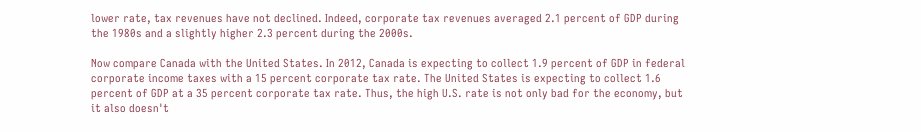lower rate, tax revenues have not declined. Indeed, corporate tax revenues averaged 2.1 percent of GDP during the 1980s and a slightly higher 2.3 percent during the 2000s.

Now compare Canada with the United States. In 2012, Canada is expecting to collect 1.9 percent of GDP in federal corporate income taxes with a 15 percent corporate tax rate. The United States is expecting to collect 1.6 percent of GDP at a 35 percent corporate tax rate. Thus, the high U.S. rate is not only bad for the economy, but it also doesn't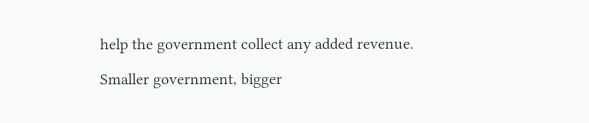help the government collect any added revenue.

Smaller government, bigger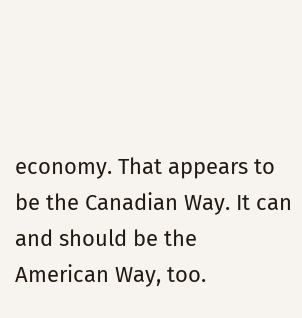economy. That appears to be the Canadian Way. It can and should be the American Way, too.